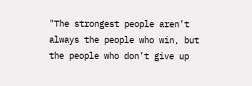"The strongest people aren’t always the people who win, but the people who don’t give up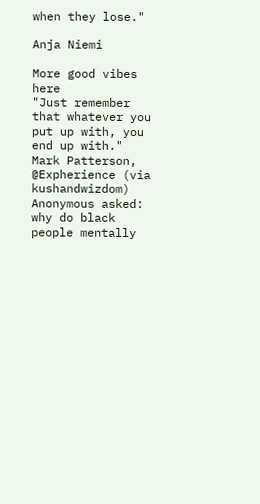when they lose."

Anja Niemi

More good vibes here
"Just remember that whatever you put up with, you end up with."
Mark Patterson, @Expherience (via kushandwizdom)
Anonymous asked:
why do black people mentally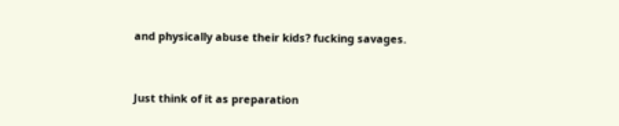and physically abuse their kids? fucking savages.


Just think of it as preparation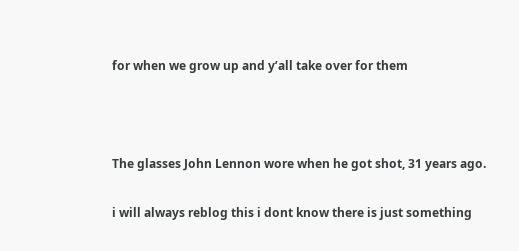for when we grow up and y’all take over for them



The glasses John Lennon wore when he got shot, 31 years ago.

i will always reblog this i dont know there is just something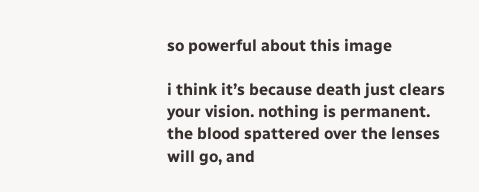so powerful about this image

i think it’s because death just clears your vision. nothing is permanent. the blood spattered over the lenses will go, and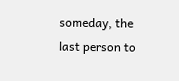someday, the last person to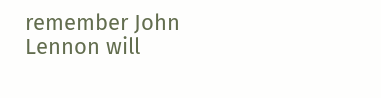remember John Lennon will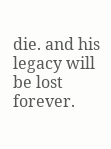die. and his legacy will be lost forever.